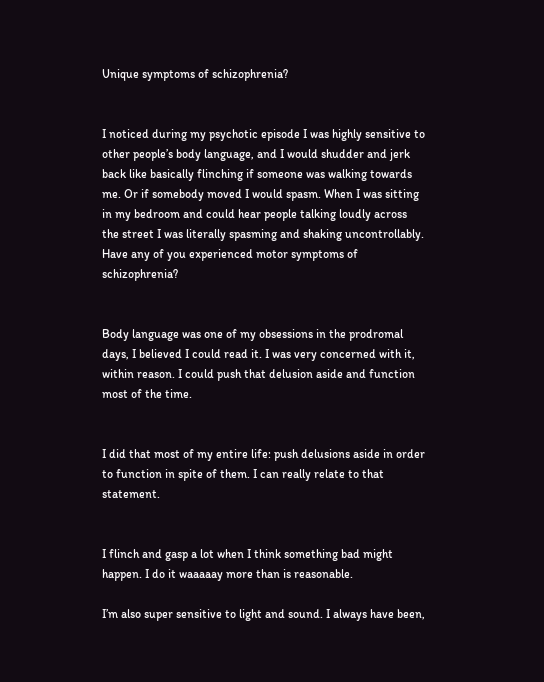Unique symptoms of schizophrenia?


I noticed during my psychotic episode I was highly sensitive to other people’s body language, and I would shudder and jerk back like basically flinching if someone was walking towards me. Or if somebody moved I would spasm. When I was sitting in my bedroom and could hear people talking loudly across the street I was literally spasming and shaking uncontrollably. Have any of you experienced motor symptoms of schizophrenia?


Body language was one of my obsessions in the prodromal days, I believed I could read it. I was very concerned with it, within reason. I could push that delusion aside and function most of the time.


I did that most of my entire life: push delusions aside in order to function in spite of them. I can really relate to that statement.


I flinch and gasp a lot when I think something bad might happen. I do it waaaaay more than is reasonable.

I’m also super sensitive to light and sound. I always have been,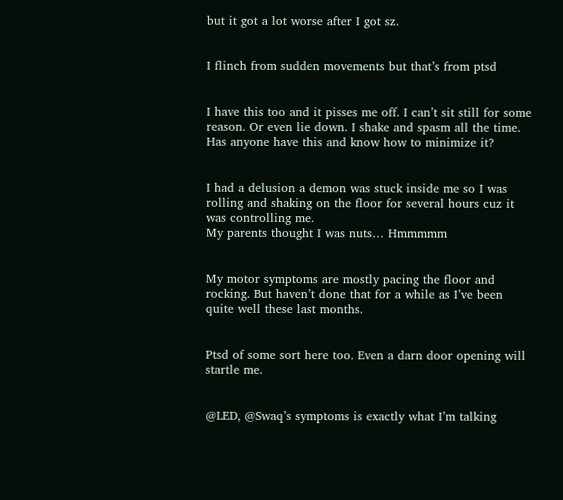but it got a lot worse after I got sz.


I flinch from sudden movements but that’s from ptsd


I have this too and it pisses me off. I can’t sit still for some reason. Or even lie down. I shake and spasm all the time. Has anyone have this and know how to minimize it?


I had a delusion a demon was stuck inside me so I was rolling and shaking on the floor for several hours cuz it was controlling me.
My parents thought I was nuts… Hmmmmm


My motor symptoms are mostly pacing the floor and rocking. But haven’t done that for a while as I’ve been quite well these last months.


Ptsd of some sort here too. Even a darn door opening will startle me.


@LED, @Swaq’s symptoms is exactly what I’m talking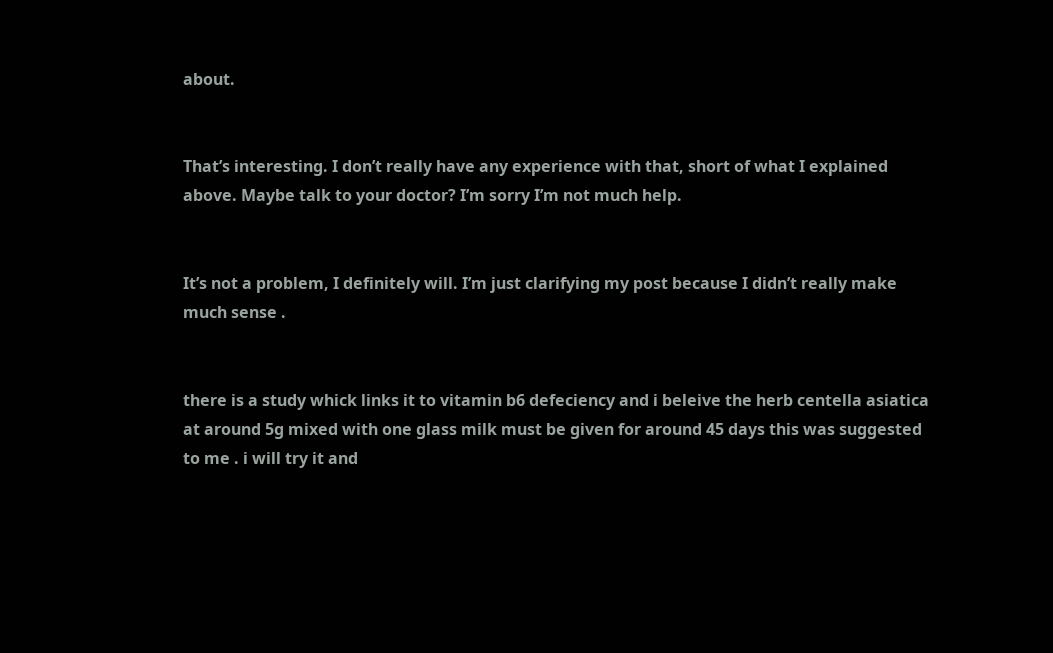about.


That’s interesting. I don’t really have any experience with that, short of what I explained above. Maybe talk to your doctor? I’m sorry I’m not much help.


It’s not a problem, I definitely will. I’m just clarifying my post because I didn’t really make much sense .


there is a study whick links it to vitamin b6 defeciency and i beleive the herb centella asiatica at around 5g mixed with one glass milk must be given for around 45 days this was suggested to me . i will try it and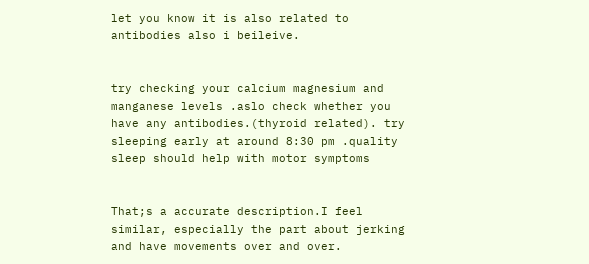let you know it is also related to antibodies also i beileive.


try checking your calcium magnesium and manganese levels .aslo check whether you have any antibodies.(thyroid related). try sleeping early at around 8:30 pm .quality sleep should help with motor symptoms


That;s a accurate description.I feel similar, especially the part about jerking and have movements over and over.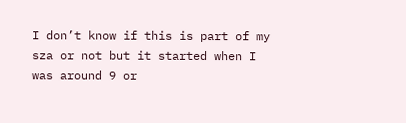I don’t know if this is part of my sza or not but it started when I was around 9 or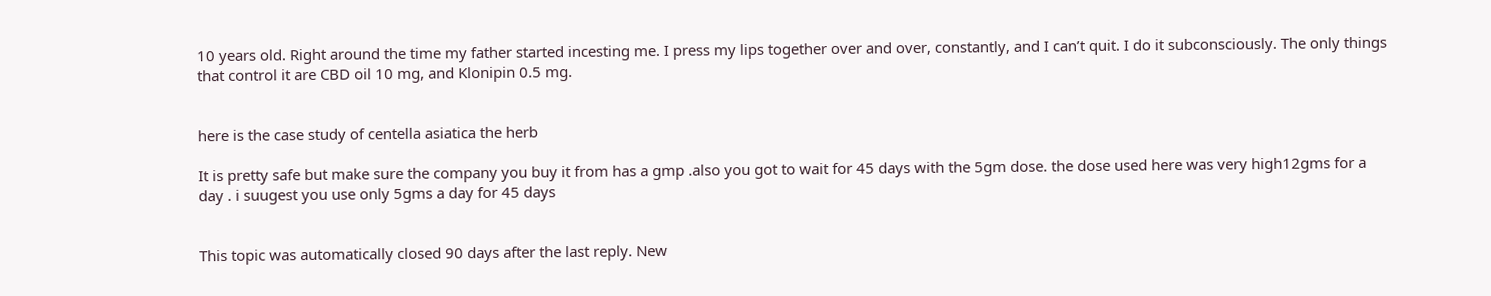10 years old. Right around the time my father started incesting me. I press my lips together over and over, constantly, and I can’t quit. I do it subconsciously. The only things that control it are CBD oil 10 mg, and Klonipin 0.5 mg.


here is the case study of centella asiatica the herb

It is pretty safe but make sure the company you buy it from has a gmp .also you got to wait for 45 days with the 5gm dose. the dose used here was very high12gms for a day . i suugest you use only 5gms a day for 45 days


This topic was automatically closed 90 days after the last reply. New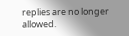replies are no longer allowed.